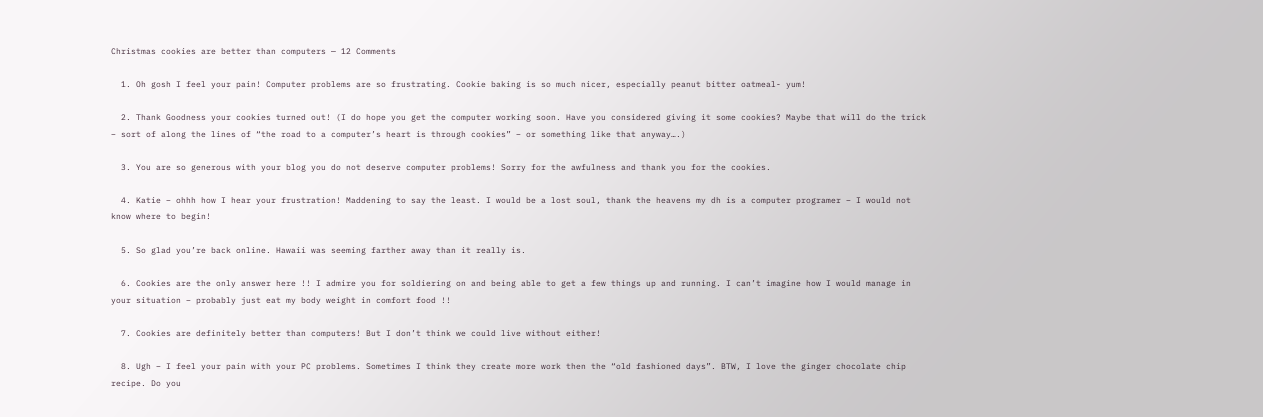Christmas cookies are better than computers — 12 Comments

  1. Oh gosh I feel your pain! Computer problems are so frustrating. Cookie baking is so much nicer, especially peanut bitter oatmeal- yum!

  2. Thank Goodness your cookies turned out! (I do hope you get the computer working soon. Have you considered giving it some cookies? Maybe that will do the trick – sort of along the lines of “the road to a computer’s heart is through cookies” – or something like that anyway….)

  3. You are so generous with your blog you do not deserve computer problems! Sorry for the awfulness and thank you for the cookies.

  4. Katie – ohhh how I hear your frustration! Maddening to say the least. I would be a lost soul, thank the heavens my dh is a computer programer – I would not know where to begin!

  5. So glad you’re back online. Hawaii was seeming farther away than it really is.

  6. Cookies are the only answer here !! I admire you for soldiering on and being able to get a few things up and running. I can’t imagine how I would manage in your situation – probably just eat my body weight in comfort food !!

  7. Cookies are definitely better than computers! But I don’t think we could live without either!

  8. Ugh – I feel your pain with your PC problems. Sometimes I think they create more work then the “old fashioned days”. BTW, I love the ginger chocolate chip recipe. Do you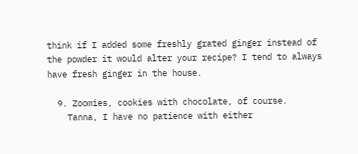think if I added some freshly grated ginger instead of the powder it would alter your recipe? I tend to always have fresh ginger in the house.

  9. Zoomies, cookies with chocolate, of course.
    Tanna, I have no patience with either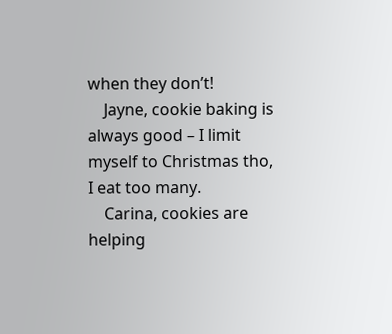when they don’t!
    Jayne, cookie baking is always good – I limit myself to Christmas tho, I eat too many.
    Carina, cookies are helping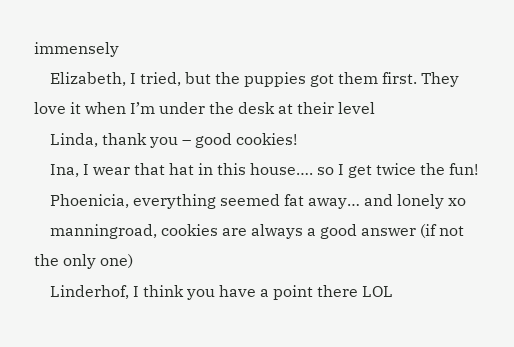immensely
    Elizabeth, I tried, but the puppies got them first. They love it when I’m under the desk at their level
    Linda, thank you – good cookies!
    Ina, I wear that hat in this house…. so I get twice the fun!
    Phoenicia, everything seemed fat away… and lonely xo
    manningroad, cookies are always a good answer (if not the only one)
    Linderhof, I think you have a point there LOL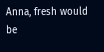Anna, fresh would be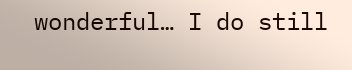wonderful… I do still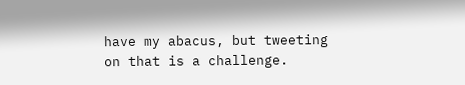have my abacus, but tweeting on that is a challenge.